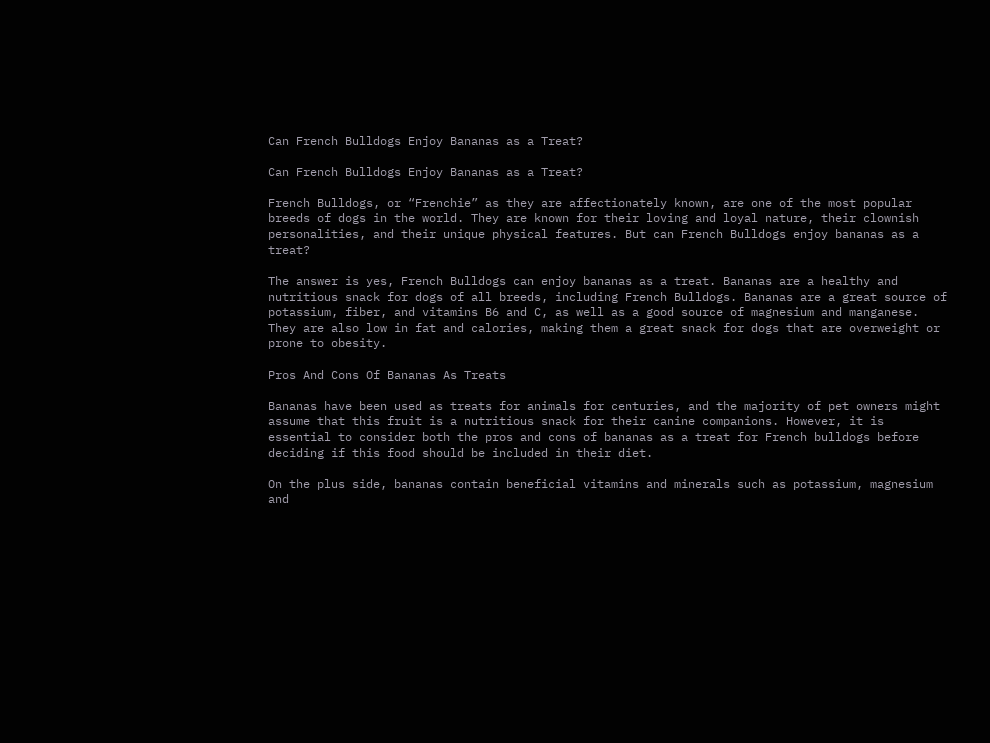Can French Bulldogs Enjoy Bananas as a Treat?

Can French Bulldogs Enjoy Bananas as a Treat?

French Bulldogs, or “Frenchie” as they are affectionately known, are one of the most popular breeds of dogs in the world. They are known for their loving and loyal nature, their clownish personalities, and their unique physical features. But can French Bulldogs enjoy bananas as a treat?

The answer is yes, French Bulldogs can enjoy bananas as a treat. Bananas are a healthy and nutritious snack for dogs of all breeds, including French Bulldogs. Bananas are a great source of potassium, fiber, and vitamins B6 and C, as well as a good source of magnesium and manganese. They are also low in fat and calories, making them a great snack for dogs that are overweight or prone to obesity.

Pros And Cons Of Bananas As Treats

Bananas have been used as treats for animals for centuries, and the majority of pet owners might assume that this fruit is a nutritious snack for their canine companions. However, it is essential to consider both the pros and cons of bananas as a treat for French bulldogs before deciding if this food should be included in their diet.

On the plus side, bananas contain beneficial vitamins and minerals such as potassium, magnesium and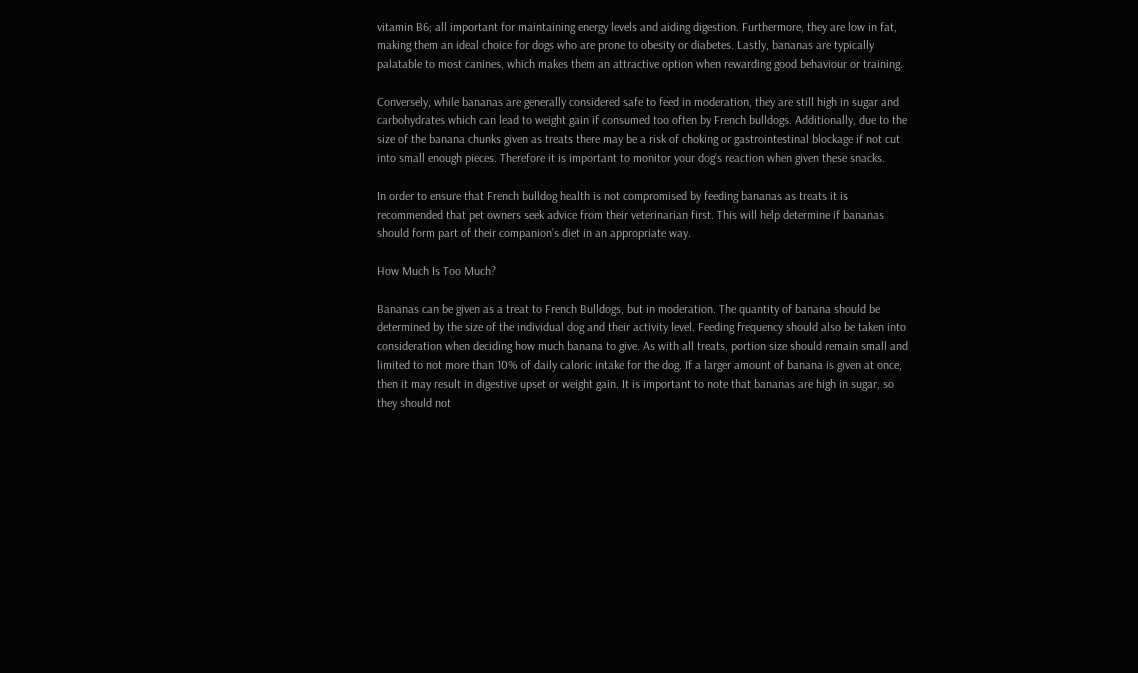vitamin B6; all important for maintaining energy levels and aiding digestion. Furthermore, they are low in fat, making them an ideal choice for dogs who are prone to obesity or diabetes. Lastly, bananas are typically palatable to most canines, which makes them an attractive option when rewarding good behaviour or training.

Conversely, while bananas are generally considered safe to feed in moderation, they are still high in sugar and carbohydrates which can lead to weight gain if consumed too often by French bulldogs. Additionally, due to the size of the banana chunks given as treats there may be a risk of choking or gastrointestinal blockage if not cut into small enough pieces. Therefore it is important to monitor your dog’s reaction when given these snacks.

In order to ensure that French bulldog health is not compromised by feeding bananas as treats it is recommended that pet owners seek advice from their veterinarian first. This will help determine if bananas should form part of their companion’s diet in an appropriate way.

How Much Is Too Much?

Bananas can be given as a treat to French Bulldogs, but in moderation. The quantity of banana should be determined by the size of the individual dog and their activity level. Feeding frequency should also be taken into consideration when deciding how much banana to give. As with all treats, portion size should remain small and limited to not more than 10% of daily caloric intake for the dog. If a larger amount of banana is given at once, then it may result in digestive upset or weight gain. It is important to note that bananas are high in sugar, so they should not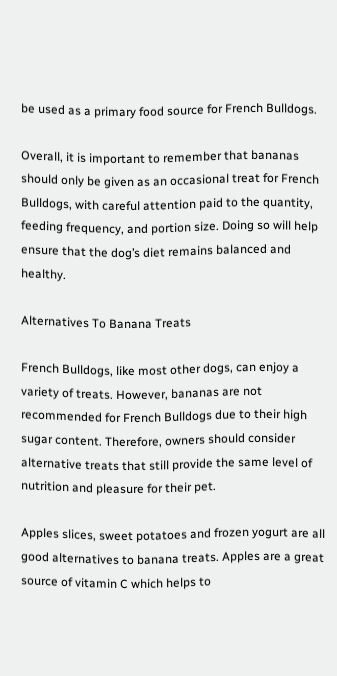be used as a primary food source for French Bulldogs.

Overall, it is important to remember that bananas should only be given as an occasional treat for French Bulldogs, with careful attention paid to the quantity, feeding frequency, and portion size. Doing so will help ensure that the dog’s diet remains balanced and healthy.

Alternatives To Banana Treats

French Bulldogs, like most other dogs, can enjoy a variety of treats. However, bananas are not recommended for French Bulldogs due to their high sugar content. Therefore, owners should consider alternative treats that still provide the same level of nutrition and pleasure for their pet.

Apples slices, sweet potatoes and frozen yogurt are all good alternatives to banana treats. Apples are a great source of vitamin C which helps to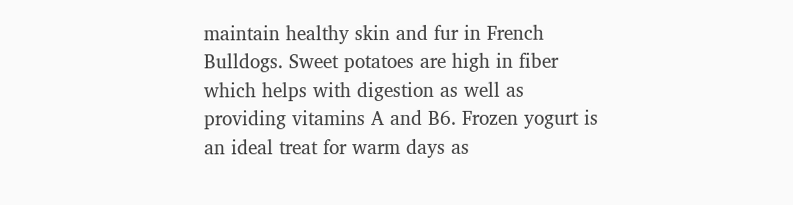maintain healthy skin and fur in French Bulldogs. Sweet potatoes are high in fiber which helps with digestion as well as providing vitamins A and B6. Frozen yogurt is an ideal treat for warm days as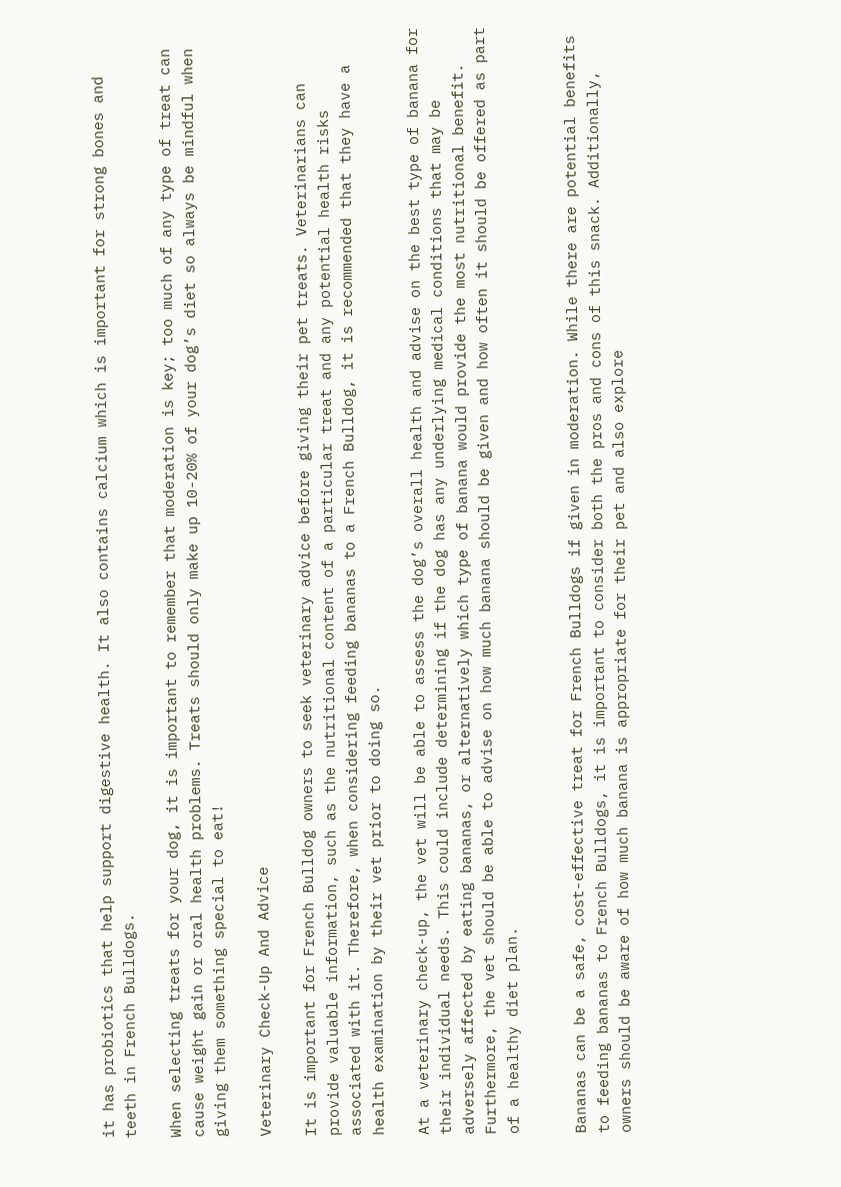it has probiotics that help support digestive health. It also contains calcium which is important for strong bones and teeth in French Bulldogs.

When selecting treats for your dog, it is important to remember that moderation is key; too much of any type of treat can cause weight gain or oral health problems. Treats should only make up 10-20% of your dog’s diet so always be mindful when giving them something special to eat!

Veterinary Check-Up And Advice

It is important for French Bulldog owners to seek veterinary advice before giving their pet treats. Veterinarians can provide valuable information, such as the nutritional content of a particular treat and any potential health risks associated with it. Therefore, when considering feeding bananas to a French Bulldog, it is recommended that they have a health examination by their vet prior to doing so.

At a veterinary check-up, the vet will be able to assess the dog’s overall health and advise on the best type of banana for their individual needs. This could include determining if the dog has any underlying medical conditions that may be adversely affected by eating bananas, or alternatively which type of banana would provide the most nutritional benefit. Furthermore, the vet should be able to advise on how much banana should be given and how often it should be offered as part of a healthy diet plan.


Bananas can be a safe, cost-effective treat for French Bulldogs if given in moderation. While there are potential benefits to feeding bananas to French Bulldogs, it is important to consider both the pros and cons of this snack. Additionally, owners should be aware of how much banana is appropriate for their pet and also explore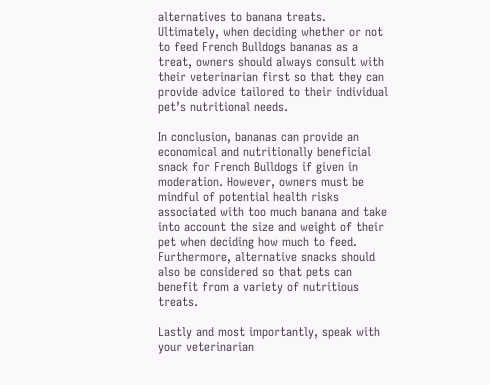alternatives to banana treats. Ultimately, when deciding whether or not to feed French Bulldogs bananas as a treat, owners should always consult with their veterinarian first so that they can provide advice tailored to their individual pet’s nutritional needs.

In conclusion, bananas can provide an economical and nutritionally beneficial snack for French Bulldogs if given in moderation. However, owners must be mindful of potential health risks associated with too much banana and take into account the size and weight of their pet when deciding how much to feed. Furthermore, alternative snacks should also be considered so that pets can benefit from a variety of nutritious treats.

Lastly and most importantly, speak with your veterinarian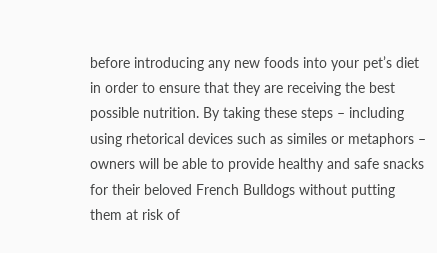before introducing any new foods into your pet’s diet in order to ensure that they are receiving the best possible nutrition. By taking these steps – including using rhetorical devices such as similes or metaphors – owners will be able to provide healthy and safe snacks for their beloved French Bulldogs without putting them at risk of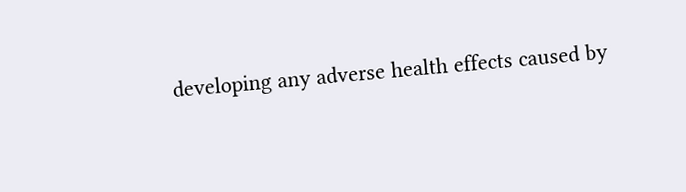developing any adverse health effects caused by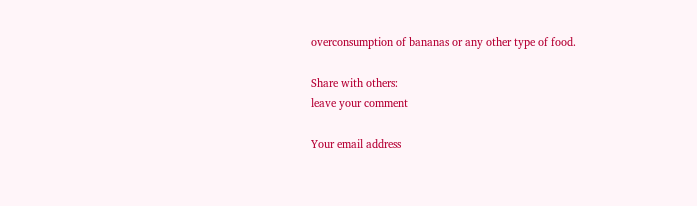overconsumption of bananas or any other type of food.

Share with others:
leave your comment

Your email address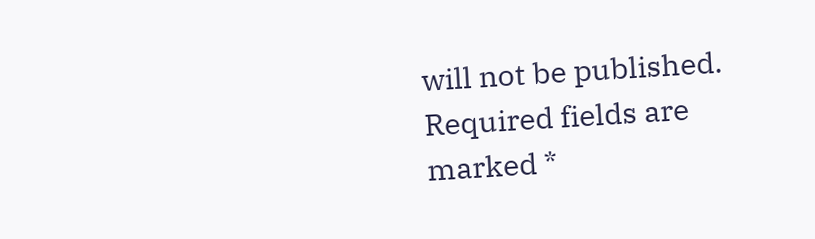will not be published. Required fields are marked *